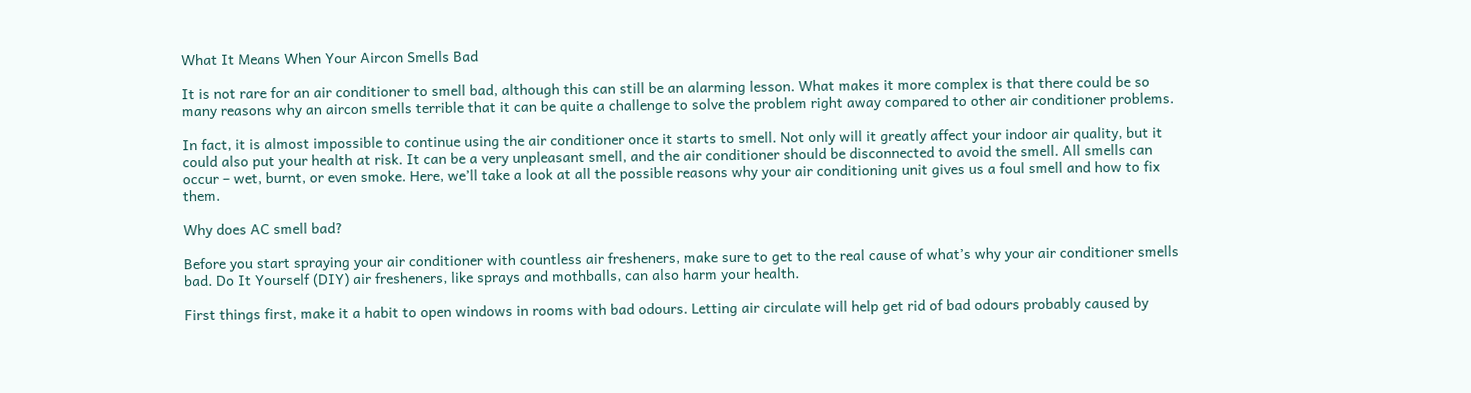What It Means When Your Aircon Smells Bad

It is not rare for an air conditioner to smell bad, although this can still be an alarming lesson. What makes it more complex is that there could be so many reasons why an aircon smells terrible that it can be quite a challenge to solve the problem right away compared to other air conditioner problems.

In fact, it is almost impossible to continue using the air conditioner once it starts to smell. Not only will it greatly affect your indoor air quality, but it could also put your health at risk. It can be a very unpleasant smell, and the air conditioner should be disconnected to avoid the smell. All smells can occur – wet, burnt, or even smoke. Here, we’ll take a look at all the possible reasons why your air conditioning unit gives us a foul smell and how to fix them.

Why does AC smell bad?

Before you start spraying your air conditioner with countless air fresheners, make sure to get to the real cause of what’s why your air conditioner smells bad. Do It Yourself (DIY) air fresheners, like sprays and mothballs, can also harm your health.

First things first, make it a habit to open windows in rooms with bad odours. Letting air circulate will help get rid of bad odours probably caused by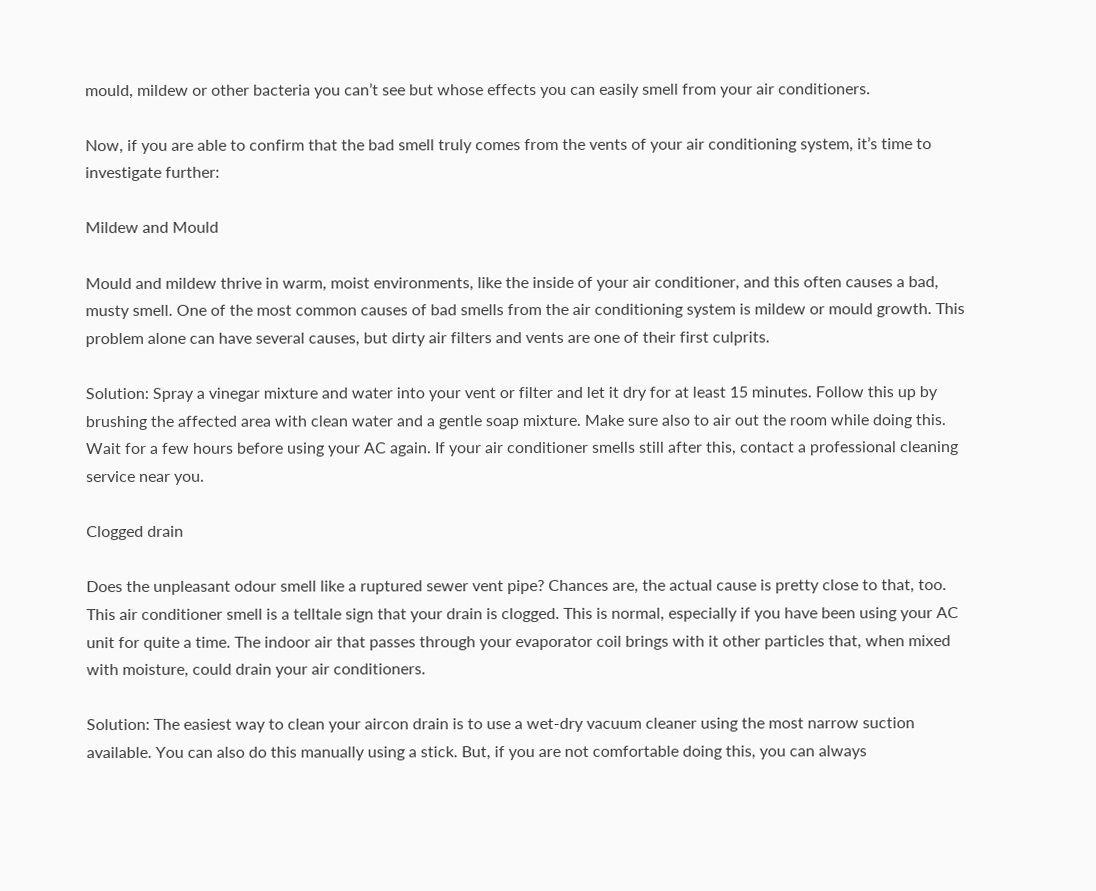mould, mildew or other bacteria you can’t see but whose effects you can easily smell from your air conditioners.

Now, if you are able to confirm that the bad smell truly comes from the vents of your air conditioning system, it’s time to investigate further:

Mildew and Mould

Mould and mildew thrive in warm, moist environments, like the inside of your air conditioner, and this often causes a bad, musty smell. One of the most common causes of bad smells from the air conditioning system is mildew or mould growth. This problem alone can have several causes, but dirty air filters and vents are one of their first culprits.

Solution: Spray a vinegar mixture and water into your vent or filter and let it dry for at least 15 minutes. Follow this up by brushing the affected area with clean water and a gentle soap mixture. Make sure also to air out the room while doing this. Wait for a few hours before using your AC again. If your air conditioner smells still after this, contact a professional cleaning service near you.

Clogged drain

Does the unpleasant odour smell like a ruptured sewer vent pipe? Chances are, the actual cause is pretty close to that, too. This air conditioner smell is a telltale sign that your drain is clogged. This is normal, especially if you have been using your AC unit for quite a time. The indoor air that passes through your evaporator coil brings with it other particles that, when mixed with moisture, could drain your air conditioners.

Solution: The easiest way to clean your aircon drain is to use a wet-dry vacuum cleaner using the most narrow suction available. You can also do this manually using a stick. But, if you are not comfortable doing this, you can always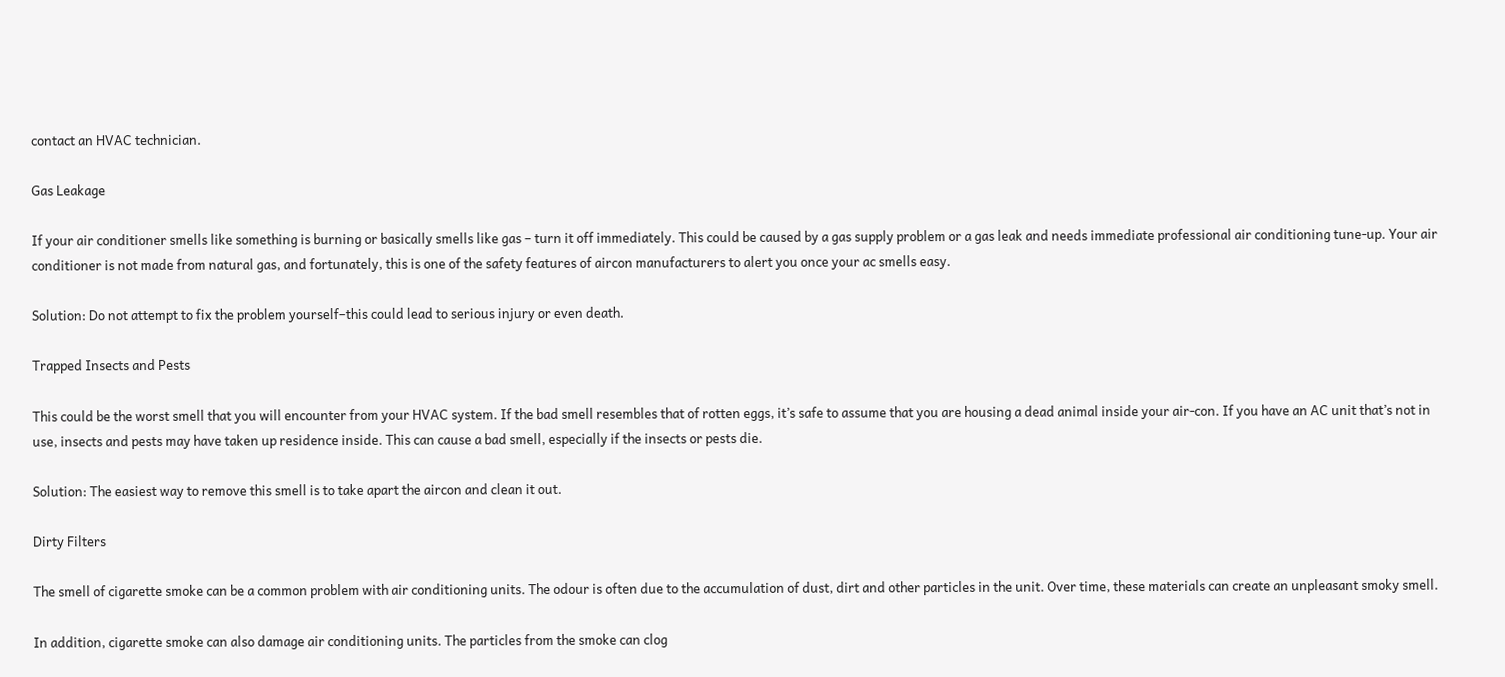contact an HVAC technician.

Gas Leakage

If your air conditioner smells like something is burning or basically smells like gas – turn it off immediately. This could be caused by a gas supply problem or a gas leak and needs immediate professional air conditioning tune-up. Your air conditioner is not made from natural gas, and fortunately, this is one of the safety features of aircon manufacturers to alert you once your ac smells easy.

Solution: Do not attempt to fix the problem yourself–this could lead to serious injury or even death.

Trapped Insects and Pests

This could be the worst smell that you will encounter from your HVAC system. If the bad smell resembles that of rotten eggs, it’s safe to assume that you are housing a dead animal inside your air-con. If you have an AC unit that’s not in use, insects and pests may have taken up residence inside. This can cause a bad smell, especially if the insects or pests die.

Solution: The easiest way to remove this smell is to take apart the aircon and clean it out.

Dirty Filters

The smell of cigarette smoke can be a common problem with air conditioning units. The odour is often due to the accumulation of dust, dirt and other particles in the unit. Over time, these materials can create an unpleasant smoky smell.

In addition, cigarette smoke can also damage air conditioning units. The particles from the smoke can clog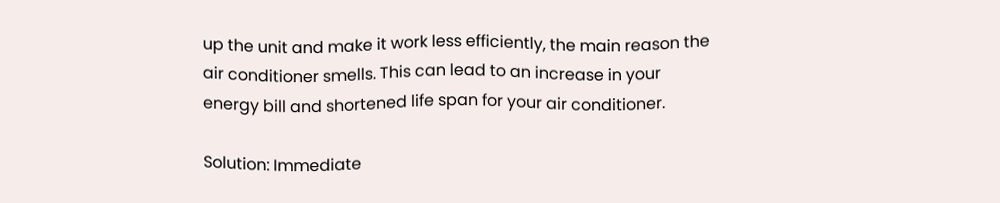up the unit and make it work less efficiently, the main reason the air conditioner smells. This can lead to an increase in your energy bill and shortened life span for your air conditioner.

Solution: Immediate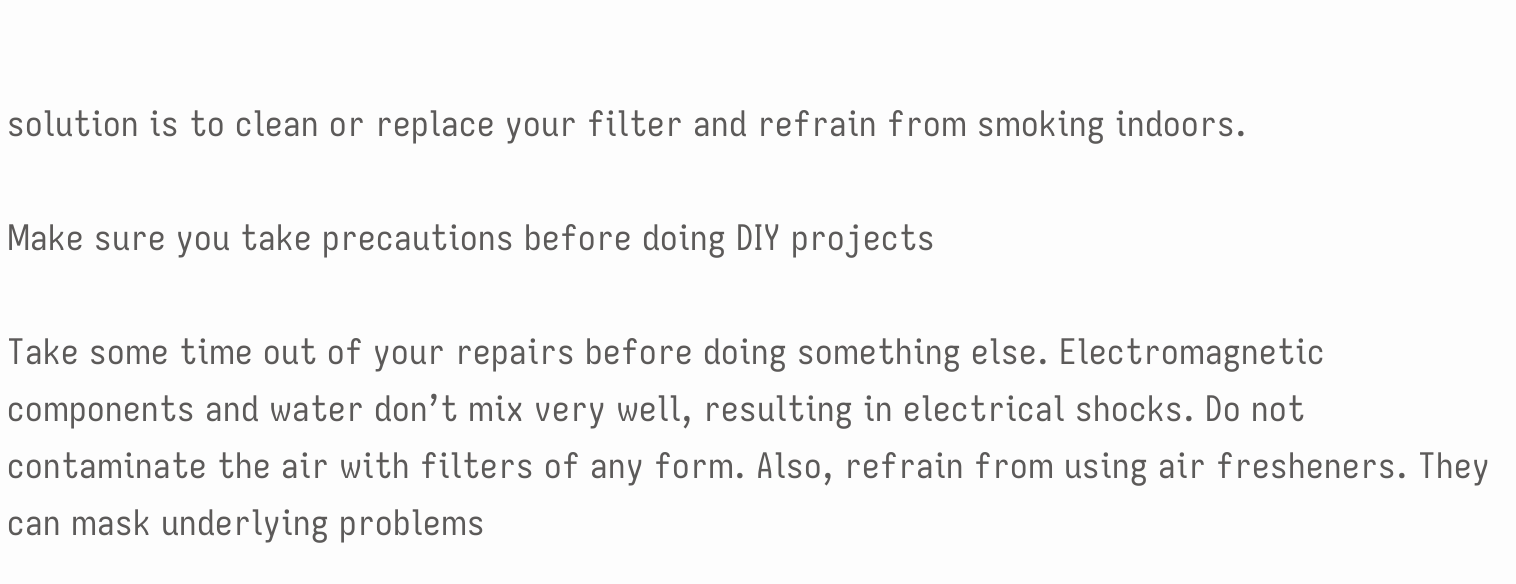solution is to clean or replace your filter and refrain from smoking indoors.

Make sure you take precautions before doing DIY projects

Take some time out of your repairs before doing something else. Electromagnetic components and water don’t mix very well, resulting in electrical shocks. Do not contaminate the air with filters of any form. Also, refrain from using air fresheners. They can mask underlying problems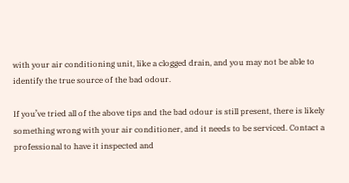with your air conditioning unit, like a clogged drain, and you may not be able to identify the true source of the bad odour.

If you’ve tried all of the above tips and the bad odour is still present, there is likely something wrong with your air conditioner, and it needs to be serviced. Contact a professional to have it inspected and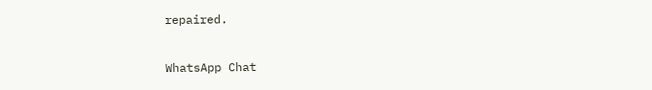repaired.

WhatsApp Chat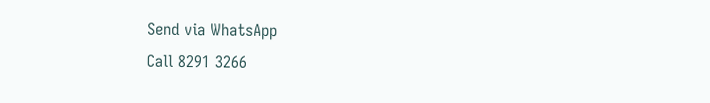Send via WhatsApp
Call 8291 3266